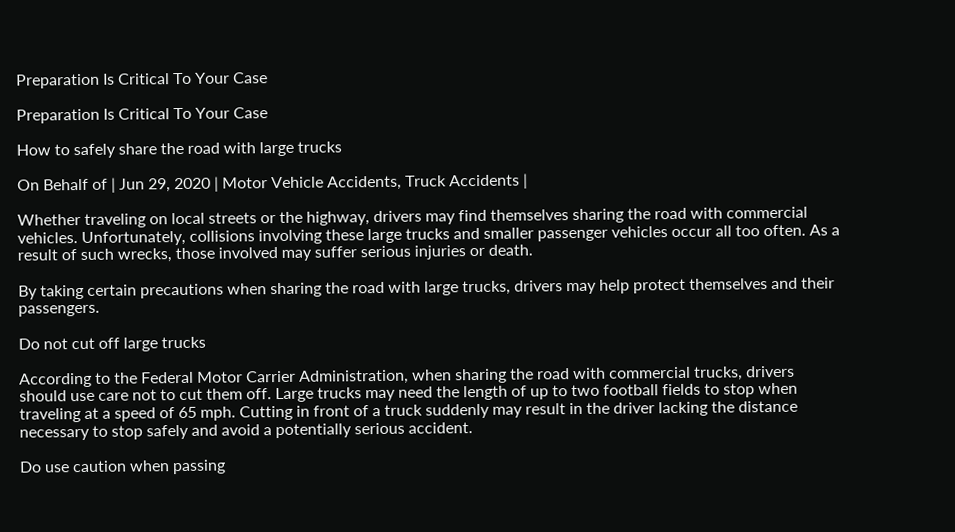Preparation Is Critical To Your Case

Preparation Is Critical To Your Case

How to safely share the road with large trucks

On Behalf of | Jun 29, 2020 | Motor Vehicle Accidents, Truck Accidents |

Whether traveling on local streets or the highway, drivers may find themselves sharing the road with commercial vehicles. Unfortunately, collisions involving these large trucks and smaller passenger vehicles occur all too often. As a result of such wrecks, those involved may suffer serious injuries or death.

By taking certain precautions when sharing the road with large trucks, drivers may help protect themselves and their passengers.

Do not cut off large trucks

According to the Federal Motor Carrier Administration, when sharing the road with commercial trucks, drivers should use care not to cut them off. Large trucks may need the length of up to two football fields to stop when traveling at a speed of 65 mph. Cutting in front of a truck suddenly may result in the driver lacking the distance necessary to stop safely and avoid a potentially serious accident.

Do use caution when passing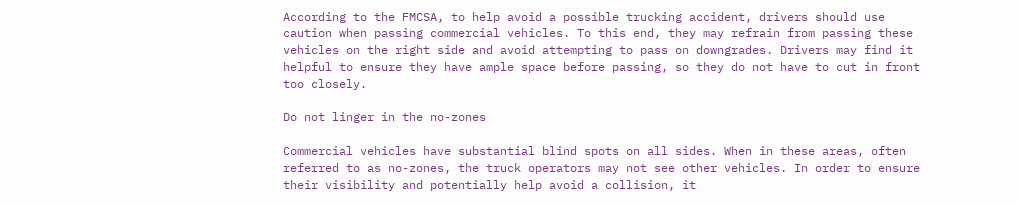According to the FMCSA, to help avoid a possible trucking accident, drivers should use caution when passing commercial vehicles. To this end, they may refrain from passing these vehicles on the right side and avoid attempting to pass on downgrades. Drivers may find it helpful to ensure they have ample space before passing, so they do not have to cut in front too closely.

Do not linger in the no-zones

Commercial vehicles have substantial blind spots on all sides. When in these areas, often referred to as no-zones, the truck operators may not see other vehicles. In order to ensure their visibility and potentially help avoid a collision, it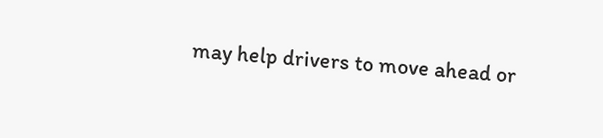may help drivers to move ahead or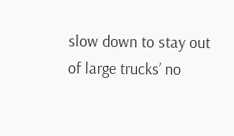slow down to stay out of large trucks’ no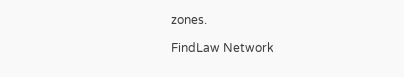zones.

FindLaw Network